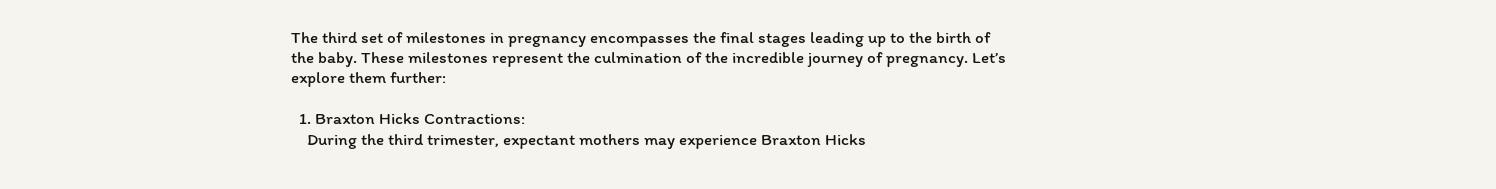The third set of milestones in pregnancy encompasses the final stages leading up to the birth of the baby. These milestones represent the culmination of the incredible journey of pregnancy. Let’s explore them further:

  1. Braxton Hicks Contractions:
    During the third trimester, expectant mothers may experience Braxton Hicks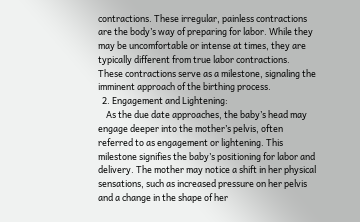contractions. These irregular, painless contractions are the body’s way of preparing for labor. While they may be uncomfortable or intense at times, they are typically different from true labor contractions. These contractions serve as a milestone, signaling the imminent approach of the birthing process.
  2. Engagement and Lightening:
    As the due date approaches, the baby’s head may engage deeper into the mother’s pelvis, often referred to as engagement or lightening. This milestone signifies the baby’s positioning for labor and delivery. The mother may notice a shift in her physical sensations, such as increased pressure on her pelvis and a change in the shape of her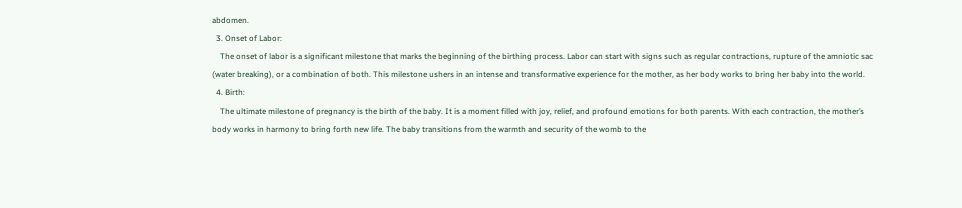abdomen.
  3. Onset of Labor:
    The onset of labor is a significant milestone that marks the beginning of the birthing process. Labor can start with signs such as regular contractions, rupture of the amniotic sac (water breaking), or a combination of both. This milestone ushers in an intense and transformative experience for the mother, as her body works to bring her baby into the world.
  4. Birth:
    The ultimate milestone of pregnancy is the birth of the baby. It is a moment filled with joy, relief, and profound emotions for both parents. With each contraction, the mother’s body works in harmony to bring forth new life. The baby transitions from the warmth and security of the womb to the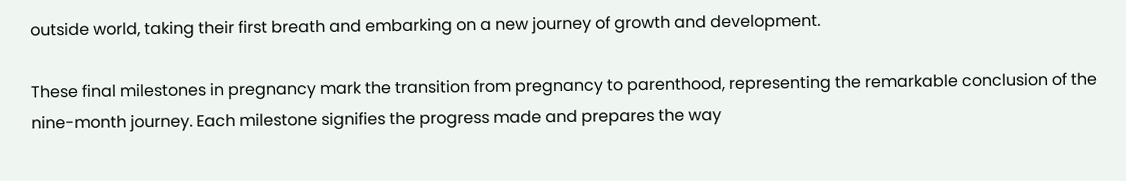outside world, taking their first breath and embarking on a new journey of growth and development.

These final milestones in pregnancy mark the transition from pregnancy to parenthood, representing the remarkable conclusion of the nine-month journey. Each milestone signifies the progress made and prepares the way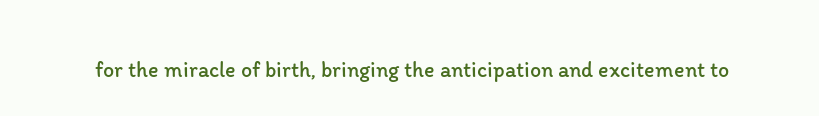for the miracle of birth, bringing the anticipation and excitement to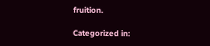fruition.

Categorized in: